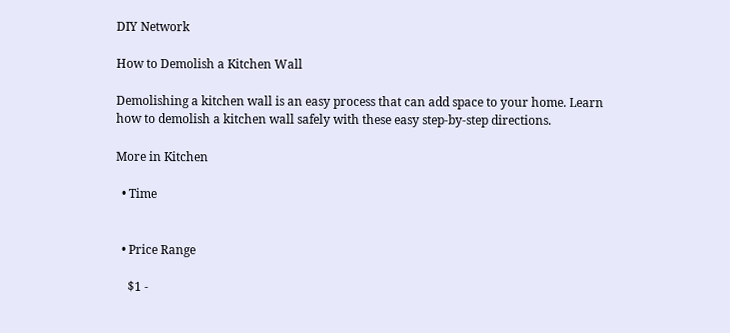DIY Network

How to Demolish a Kitchen Wall

Demolishing a kitchen wall is an easy process that can add space to your home. Learn how to demolish a kitchen wall safely with these easy step-by-step directions.

More in Kitchen

  • Time


  • Price Range

    $1 -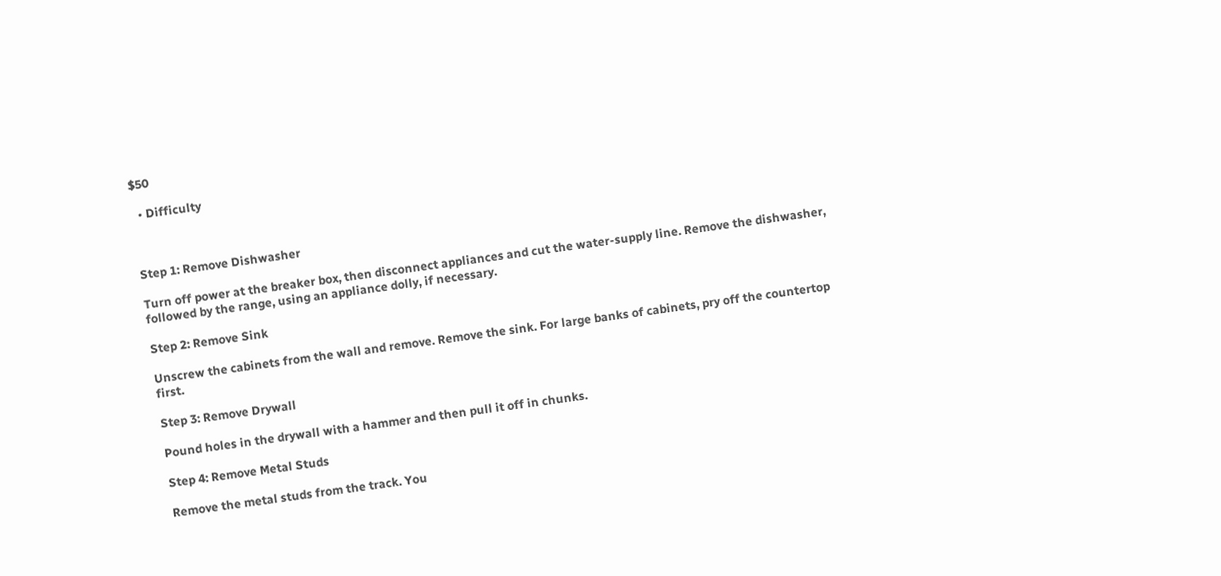$50

  • Difficulty



Step 1: Remove Dishwasher

Turn off power at the breaker box, then disconnect appliances and cut the water-supply line. Remove the dishwasher, followed by the range, using an appliance dolly, if necessary.

Step 2: Remove Sink

Unscrew the cabinets from the wall and remove. Remove the sink. For large banks of cabinets, pry off the countertop first.

Step 3: Remove Drywall

Pound holes in the drywall with a hammer and then pull it off in chunks.

Step 4: Remove Metal Studs

Remove the metal studs from the track. You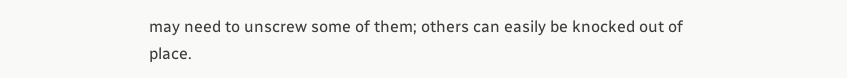may need to unscrew some of them; others can easily be knocked out of place.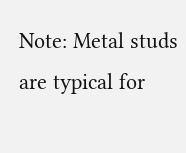Note: Metal studs are typical for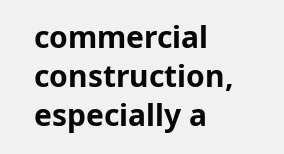commercial construction, especially a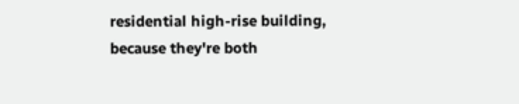residential high-rise building, because they're both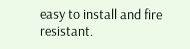easy to install and fire resistant.